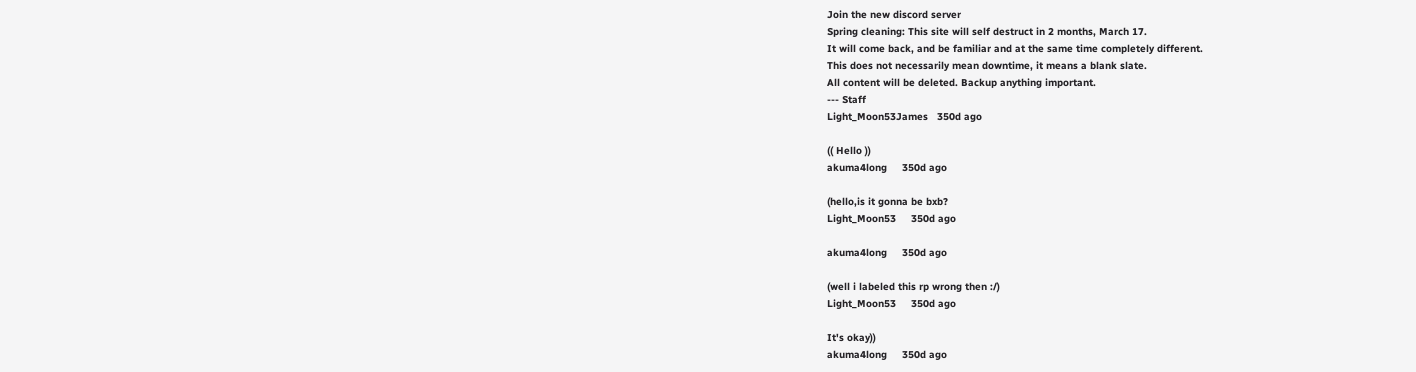Join the new discord server
Spring cleaning: This site will self destruct in 2 months, March 17.
It will come back, and be familiar and at the same time completely different.
This does not necessarily mean downtime, it means a blank slate.
All content will be deleted. Backup anything important.
--- Staff
Light_Moon53James   350d ago

(( Hello ))
akuma4long     350d ago

(hello,is it gonna be bxb?
Light_Moon53     350d ago

akuma4long     350d ago

(well i labeled this rp wrong then :/)
Light_Moon53     350d ago

It's okay))
akuma4long     350d ago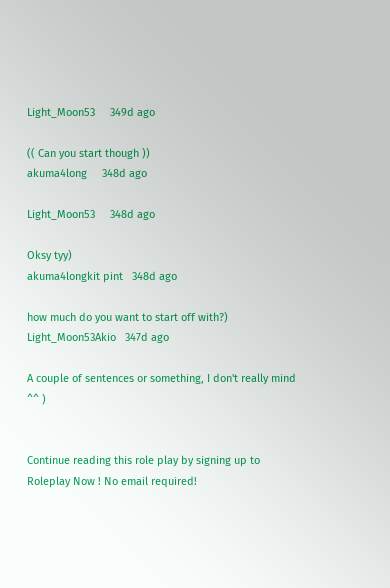Light_Moon53     349d ago

(( Can you start though ))
akuma4long     348d ago

Light_Moon53     348d ago

Oksy tyy)
akuma4longkit pint   348d ago

how much do you want to start off with?)
Light_Moon53Akio   347d ago

A couple of sentences or something, I don't really mind ^^ )


Continue reading this role play by signing up to
Roleplay Now ! No email required!